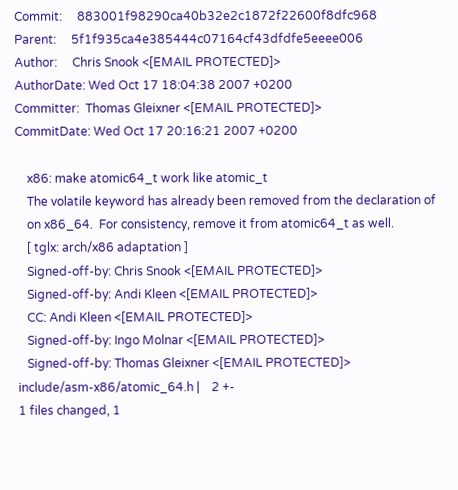Commit:     883001f98290ca40b32e2c1872f22600f8dfc968
Parent:     5f1f935ca4e385444c07164cf43dfdfe5eeee006
Author:     Chris Snook <[EMAIL PROTECTED]>
AuthorDate: Wed Oct 17 18:04:38 2007 +0200
Committer:  Thomas Gleixner <[EMAIL PROTECTED]>
CommitDate: Wed Oct 17 20:16:21 2007 +0200

    x86: make atomic64_t work like atomic_t
    The volatile keyword has already been removed from the declaration of
    on x86_64.  For consistency, remove it from atomic64_t as well.
    [ tglx: arch/x86 adaptation ]
    Signed-off-by: Chris Snook <[EMAIL PROTECTED]>
    Signed-off-by: Andi Kleen <[EMAIL PROTECTED]>
    CC: Andi Kleen <[EMAIL PROTECTED]>
    Signed-off-by: Ingo Molnar <[EMAIL PROTECTED]>
    Signed-off-by: Thomas Gleixner <[EMAIL PROTECTED]>
 include/asm-x86/atomic_64.h |    2 +-
 1 files changed, 1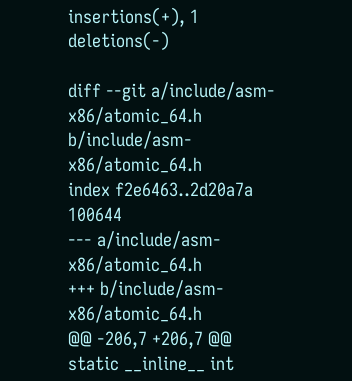insertions(+), 1 deletions(-)

diff --git a/include/asm-x86/atomic_64.h b/include/asm-x86/atomic_64.h
index f2e6463..2d20a7a 100644
--- a/include/asm-x86/atomic_64.h
+++ b/include/asm-x86/atomic_64.h
@@ -206,7 +206,7 @@ static __inline__ int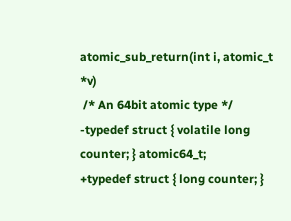atomic_sub_return(int i, atomic_t *v)
 /* An 64bit atomic type */
-typedef struct { volatile long counter; } atomic64_t;
+typedef struct { long counter; }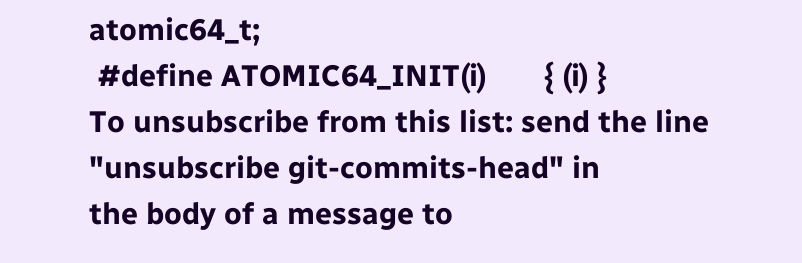atomic64_t;
 #define ATOMIC64_INIT(i)       { (i) }
To unsubscribe from this list: send the line "unsubscribe git-commits-head" in
the body of a message to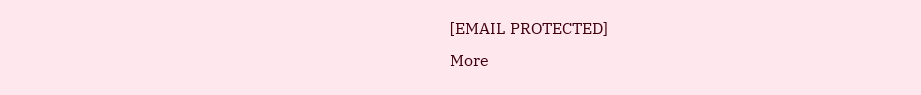[EMAIL PROTECTED]
More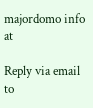majordomo info at

Reply via email to